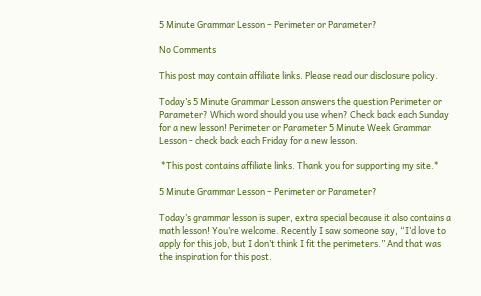5 Minute Grammar Lesson – Perimeter or Parameter?

No Comments

This post may contain affiliate links. Please read our disclosure policy.

Today’s 5 Minute Grammar Lesson answers the question Perimeter or Parameter? Which word should you use when? Check back each Sunday for a new lesson! Perimeter or Parameter 5 Minute Week Grammar Lesson - check back each Friday for a new lesson.

 *This post contains affiliate links. Thank you for supporting my site.*

5 Minute Grammar Lesson – Perimeter or Parameter?

Today’s grammar lesson is super, extra special because it also contains a math lesson! You’re welcome. Recently I saw someone say, “I’d love to apply for this job, but I don’t think I fit the perimeters.” And that was the inspiration for this post.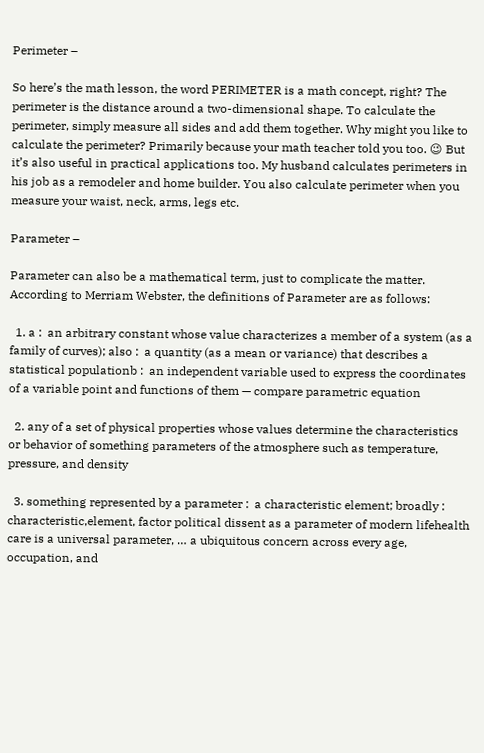Perimeter –

So here’s the math lesson, the word PERIMETER is a math concept, right? The perimeter is the distance around a two-dimensional shape. To calculate the perimeter, simply measure all sides and add them together. Why might you like to calculate the perimeter? Primarily because your math teacher told you too. 😉 But it’s also useful in practical applications too. My husband calculates perimeters in his job as a remodeler and home builder. You also calculate perimeter when you measure your waist, neck, arms, legs etc.

Parameter –

Parameter can also be a mathematical term, just to complicate the matter. According to Merriam Webster, the definitions of Parameter are as follows:

  1. a :  an arbitrary constant whose value characterizes a member of a system (as a family of curves); also :  a quantity (as a mean or variance) that describes a statistical populationb :  an independent variable used to express the coordinates of a variable point and functions of them — compare parametric equation

  2. any of a set of physical properties whose values determine the characteristics or behavior of something parameters of the atmosphere such as temperature, pressure, and density

  3. something represented by a parameter :  a characteristic element; broadly :  characteristic,element, factor political dissent as a parameter of modern lifehealth care is a universal parameter, … a ubiquitous concern across every age, occupation, and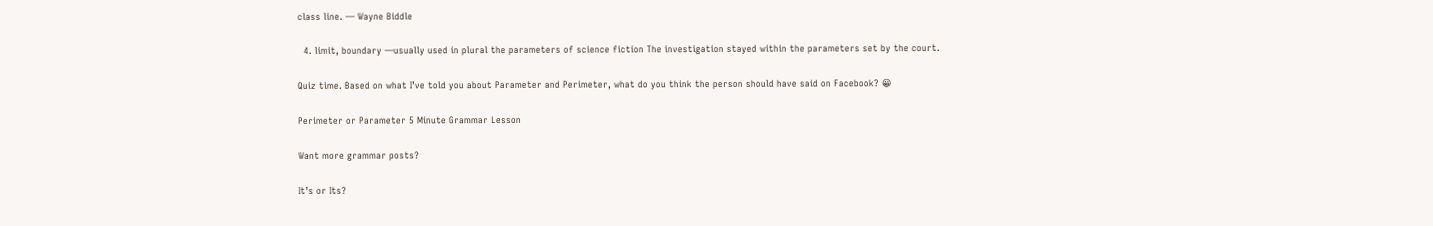class line. — Wayne Biddle

  4. limit, boundary —usually used in plural the parameters of science fiction The investigation stayed within the parameters set by the court.

Quiz time. Based on what I’ve told you about Parameter and Perimeter, what do you think the person should have said on Facebook? 😀

Perimeter or Parameter 5 Minute Grammar Lesson

Want more grammar posts?

It’s or Its?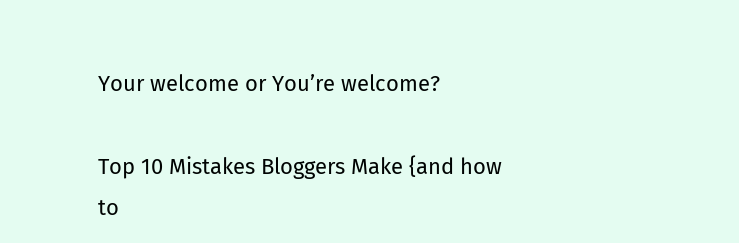Your welcome or You’re welcome?

Top 10 Mistakes Bloggers Make {and how to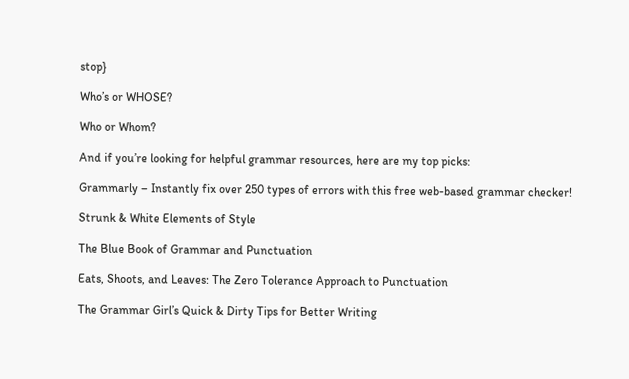stop}

Who’s or WHOSE?

Who or Whom?

And if you’re looking for helpful grammar resources, here are my top picks:

Grammarly – Instantly fix over 250 types of errors with this free web-based grammar checker!

Strunk & White Elements of Style

The Blue Book of Grammar and Punctuation

Eats, Shoots, and Leaves: The Zero Tolerance Approach to Punctuation

The Grammar Girl’s Quick & Dirty Tips for Better Writing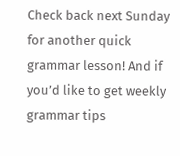Check back next Sunday for another quick grammar lesson! And if you’d like to get weekly grammar tips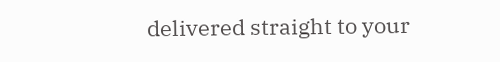delivered straight to your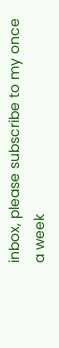inbox, please subscribe to my once a week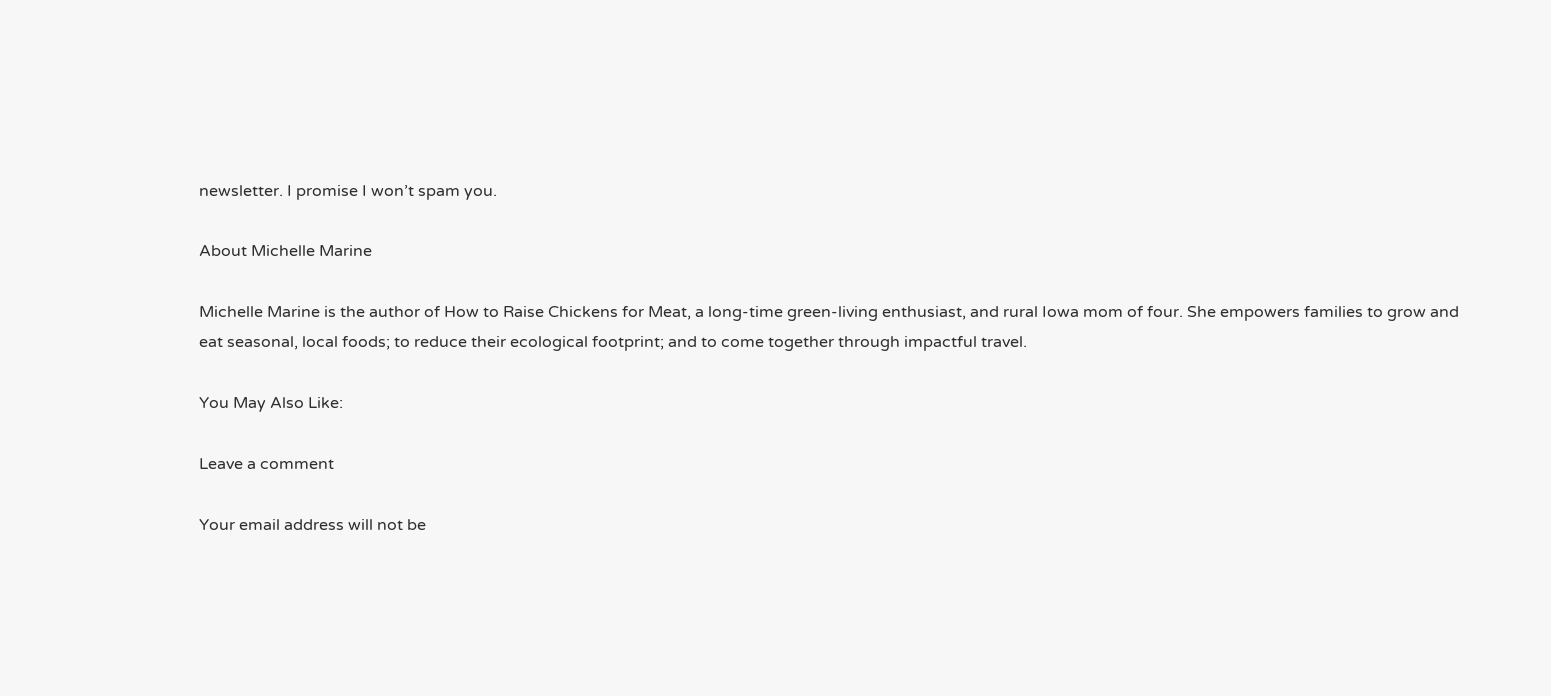newsletter. I promise I won’t spam you.

About Michelle Marine

Michelle Marine is the author of How to Raise Chickens for Meat, a long-time green-living enthusiast, and rural Iowa mom of four. She empowers families to grow and eat seasonal, local foods; to reduce their ecological footprint; and to come together through impactful travel.

You May Also Like:

Leave a comment

Your email address will not be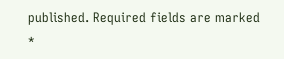published. Required fields are marked *